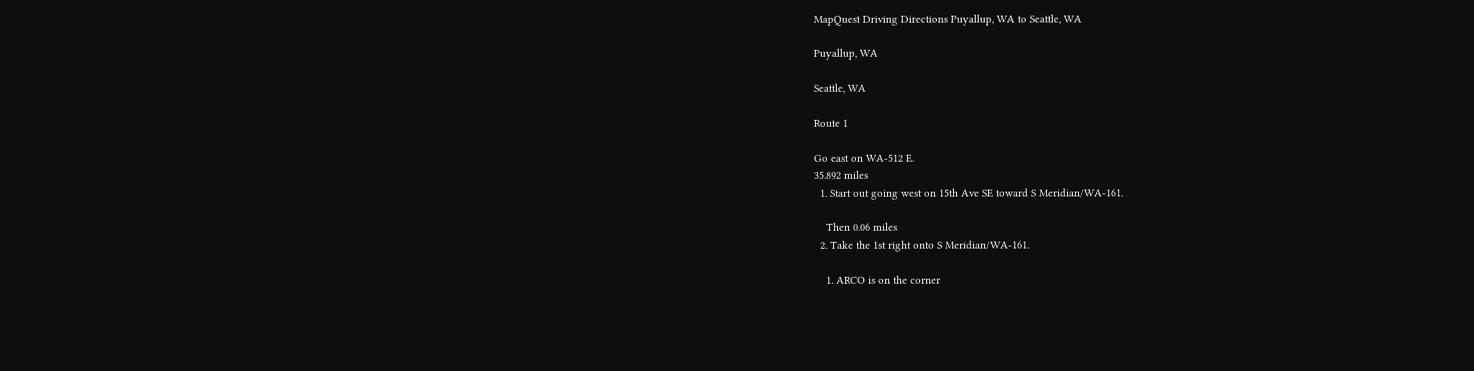MapQuest Driving Directions Puyallup, WA to Seattle, WA

Puyallup, WA

Seattle, WA

Route 1

Go east on WA-512 E.
35.892 miles
  1. Start out going west on 15th Ave SE toward S Meridian/WA-161.

    Then 0.06 miles
  2. Take the 1st right onto S Meridian/WA-161.

    1. ARCO is on the corner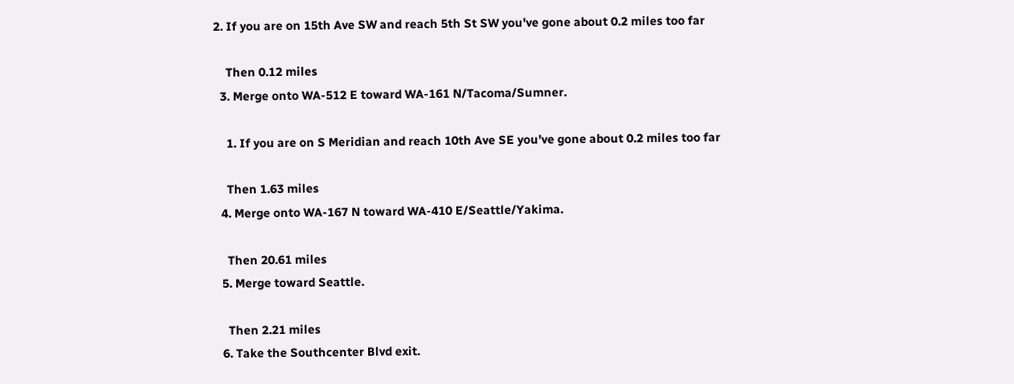2. If you are on 15th Ave SW and reach 5th St SW you've gone about 0.2 miles too far

    Then 0.12 miles
  3. Merge onto WA-512 E toward WA-161 N/Tacoma/Sumner.

    1. If you are on S Meridian and reach 10th Ave SE you've gone about 0.2 miles too far

    Then 1.63 miles
  4. Merge onto WA-167 N toward WA-410 E/Seattle/Yakima.

    Then 20.61 miles
  5. Merge toward Seattle.

    Then 2.21 miles
  6. Take the Southcenter Blvd exit.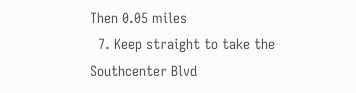Then 0.05 miles
  7. Keep straight to take the Southcenter Blvd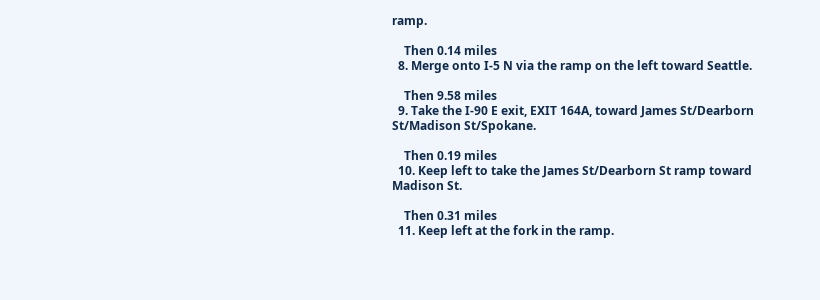ramp.

    Then 0.14 miles
  8. Merge onto I-5 N via the ramp on the left toward Seattle.

    Then 9.58 miles
  9. Take the I-90 E exit, EXIT 164A, toward James St/Dearborn St/Madison St/Spokane.

    Then 0.19 miles
  10. Keep left to take the James St/Dearborn St ramp toward Madison St.

    Then 0.31 miles
  11. Keep left at the fork in the ramp.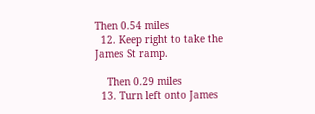Then 0.54 miles
  12. Keep right to take the James St ramp.

    Then 0.29 miles
  13. Turn left onto James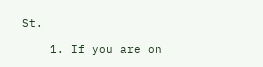St.

    1. If you are on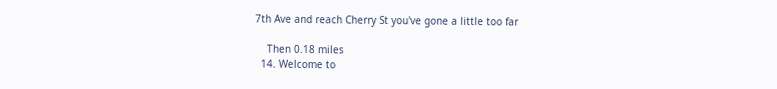7th Ave and reach Cherry St you've gone a little too far

    Then 0.18 miles
  14. Welcome to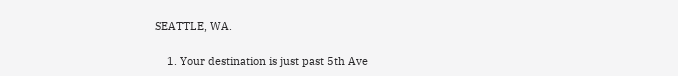SEATTLE, WA.

    1. Your destination is just past 5th Ave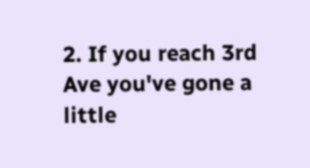2. If you reach 3rd Ave you've gone a little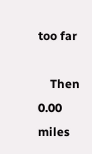too far

    Then 0.00 miles